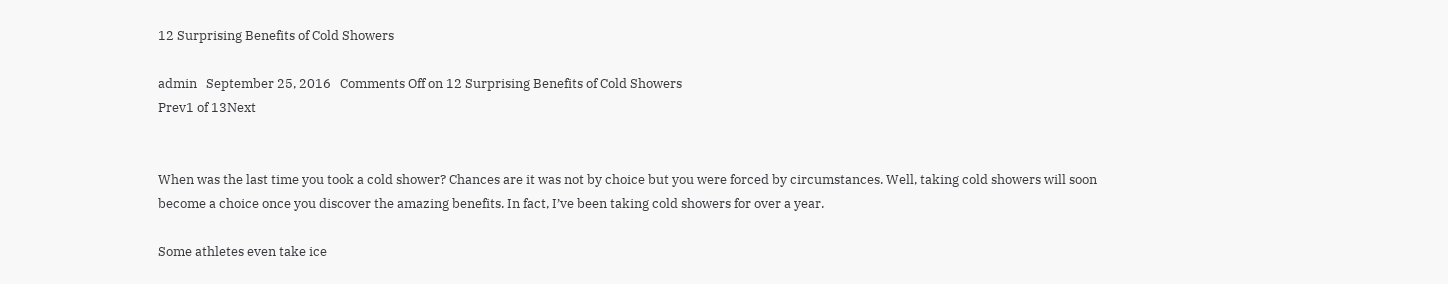12 Surprising Benefits of Cold Showers

admin   September 25, 2016   Comments Off on 12 Surprising Benefits of Cold Showers
Prev1 of 13Next


When was the last time you took a cold shower? Chances are it was not by choice but you were forced by circumstances. Well, taking cold showers will soon become a choice once you discover the amazing benefits. In fact, I’ve been taking cold showers for over a year.

Some athletes even take ice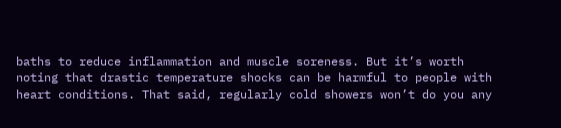baths to reduce inflammation and muscle soreness. But it’s worth noting that drastic temperature shocks can be harmful to people with heart conditions. That said, regularly cold showers won’t do you any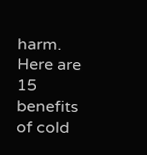harm. Here are 15 benefits of cold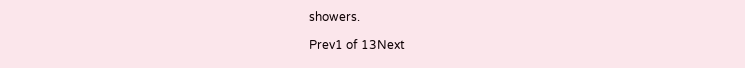showers.

Prev1 of 13Next